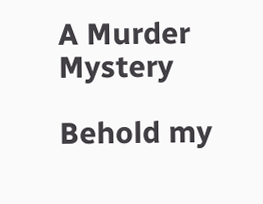A Murder Mystery

Behold my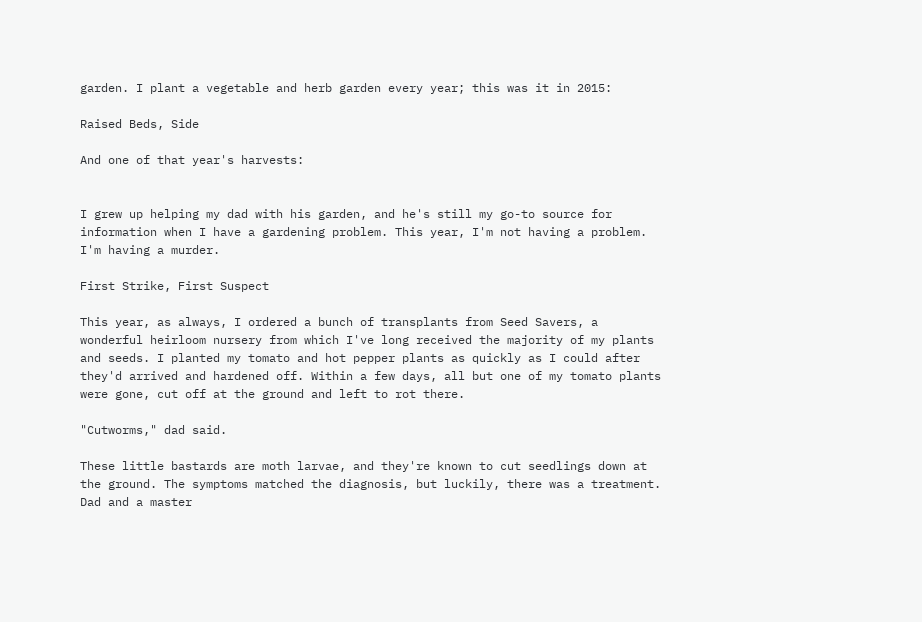garden. I plant a vegetable and herb garden every year; this was it in 2015:

Raised Beds, Side

And one of that year's harvests:


I grew up helping my dad with his garden, and he's still my go-to source for information when I have a gardening problem. This year, I'm not having a problem. I'm having a murder.

First Strike, First Suspect

This year, as always, I ordered a bunch of transplants from Seed Savers, a wonderful heirloom nursery from which I've long received the majority of my plants and seeds. I planted my tomato and hot pepper plants as quickly as I could after they'd arrived and hardened off. Within a few days, all but one of my tomato plants were gone, cut off at the ground and left to rot there.

"Cutworms," dad said.

These little bastards are moth larvae, and they're known to cut seedlings down at the ground. The symptoms matched the diagnosis, but luckily, there was a treatment. Dad and a master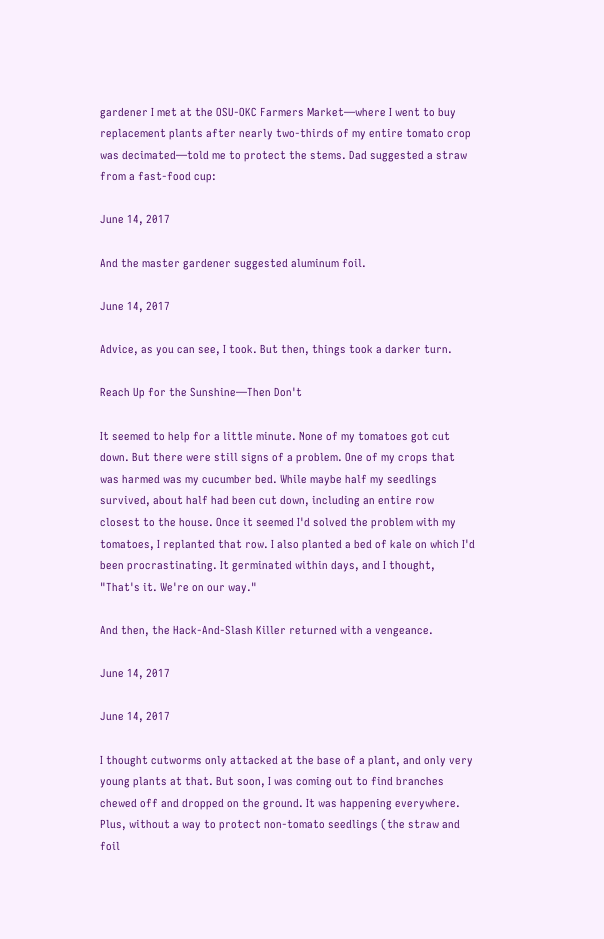gardener I met at the OSU-OKC Farmers Market—where I went to buy replacement plants after nearly two-thirds of my entire tomato crop was decimated—told me to protect the stems. Dad suggested a straw from a fast-food cup:

June 14, 2017

And the master gardener suggested aluminum foil.

June 14, 2017

Advice, as you can see, I took. But then, things took a darker turn.

Reach Up for the Sunshine—Then Don't

It seemed to help for a little minute. None of my tomatoes got cut down. But there were still signs of a problem. One of my crops that was harmed was my cucumber bed. While maybe half my seedlings survived, about half had been cut down, including an entire row closest to the house. Once it seemed I'd solved the problem with my tomatoes, I replanted that row. I also planted a bed of kale on which I'd been procrastinating. It germinated within days, and I thought, "That's it. We're on our way."

And then, the Hack-And-Slash Killer returned with a vengeance.

June 14, 2017

June 14, 2017

I thought cutworms only attacked at the base of a plant, and only very young plants at that. But soon, I was coming out to find branches chewed off and dropped on the ground. It was happening everywhere. Plus, without a way to protect non-tomato seedlings (the straw and foil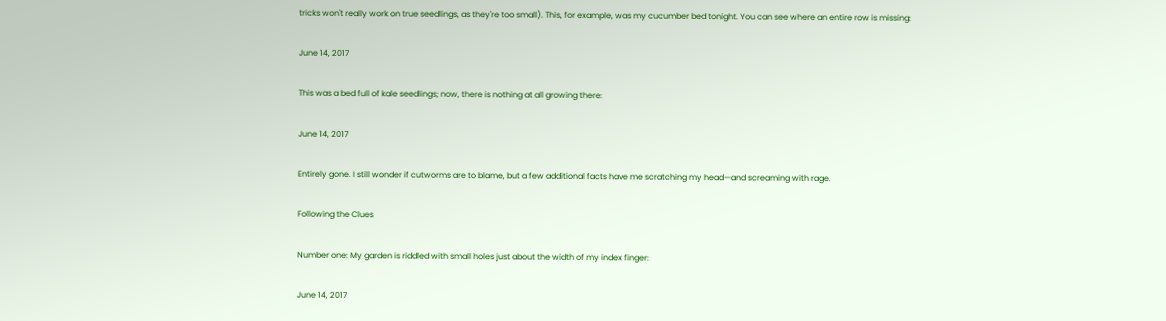tricks won't really work on true seedlings, as they're too small). This, for example, was my cucumber bed tonight. You can see where an entire row is missing:

June 14, 2017

This was a bed full of kale seedlings; now, there is nothing at all growing there:

June 14, 2017

Entirely gone. I still wonder if cutworms are to blame, but a few additional facts have me scratching my head—and screaming with rage.

Following the Clues

Number one: My garden is riddled with small holes just about the width of my index finger:

June 14, 2017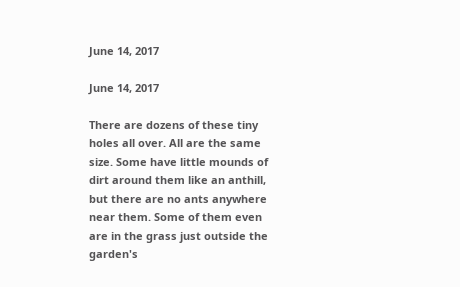June 14, 2017

June 14, 2017

There are dozens of these tiny holes all over. All are the same size. Some have little mounds of dirt around them like an anthill, but there are no ants anywhere near them. Some of them even are in the grass just outside the garden's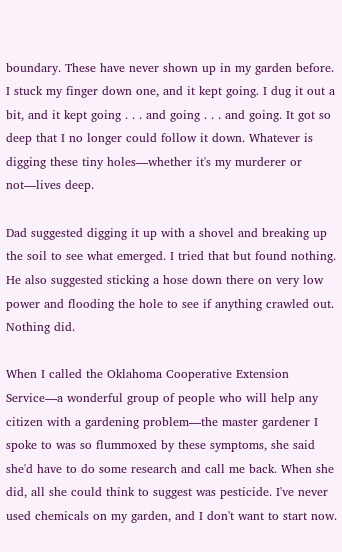boundary. These have never shown up in my garden before. I stuck my finger down one, and it kept going. I dug it out a bit, and it kept going . . . and going . . . and going. It got so deep that I no longer could follow it down. Whatever is digging these tiny holes—whether it's my murderer or not—lives deep.

Dad suggested digging it up with a shovel and breaking up the soil to see what emerged. I tried that but found nothing. He also suggested sticking a hose down there on very low power and flooding the hole to see if anything crawled out. Nothing did.

When I called the Oklahoma Cooperative Extension Service—a wonderful group of people who will help any citizen with a gardening problem—the master gardener I spoke to was so flummoxed by these symptoms, she said she'd have to do some research and call me back. When she did, all she could think to suggest was pesticide. I've never used chemicals on my garden, and I don't want to start now.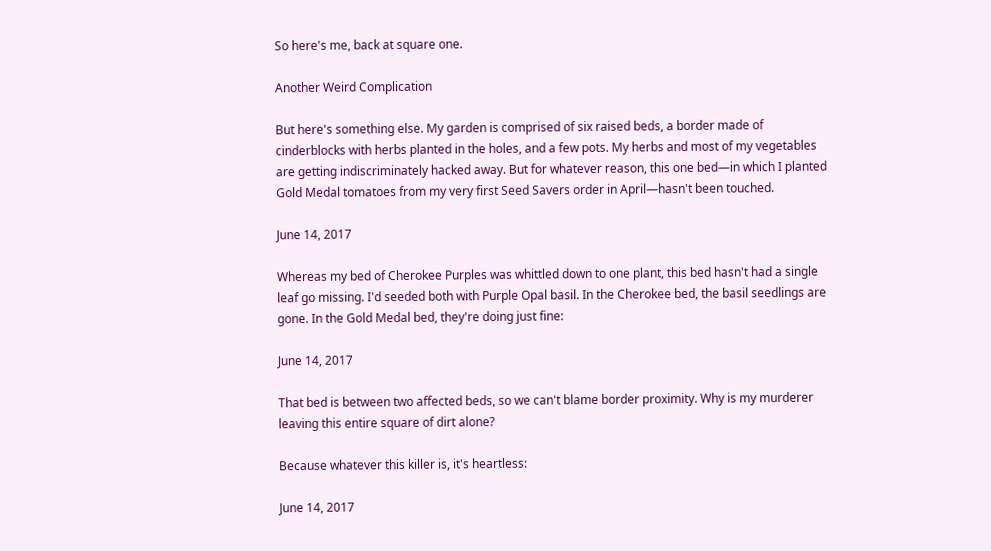So here's me, back at square one.

Another Weird Complication

But here's something else. My garden is comprised of six raised beds, a border made of cinderblocks with herbs planted in the holes, and a few pots. My herbs and most of my vegetables are getting indiscriminately hacked away. But for whatever reason, this one bed—in which I planted Gold Medal tomatoes from my very first Seed Savers order in April—hasn't been touched.

June 14, 2017

Whereas my bed of Cherokee Purples was whittled down to one plant, this bed hasn't had a single leaf go missing. I'd seeded both with Purple Opal basil. In the Cherokee bed, the basil seedlings are gone. In the Gold Medal bed, they're doing just fine:

June 14, 2017

That bed is between two affected beds, so we can't blame border proximity. Why is my murderer leaving this entire square of dirt alone?

Because whatever this killer is, it's heartless:

June 14, 2017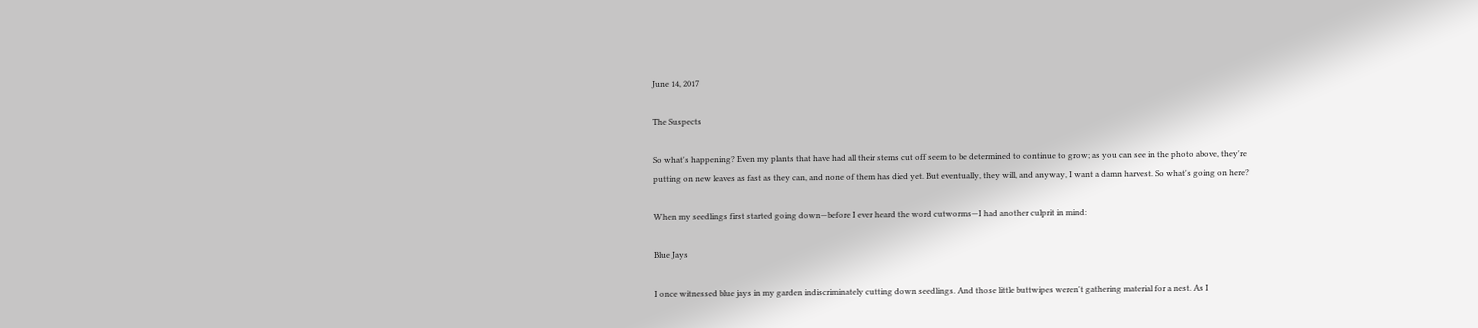June 14, 2017

The Suspects

So what's happening? Even my plants that have had all their stems cut off seem to be determined to continue to grow; as you can see in the photo above, they're putting on new leaves as fast as they can, and none of them has died yet. But eventually, they will, and anyway, I want a damn harvest. So what's going on here?

When my seedlings first started going down—before I ever heard the word cutworms—I had another culprit in mind:

Blue Jays

I once witnessed blue jays in my garden indiscriminately cutting down seedlings. And those little buttwipes weren't gathering material for a nest. As I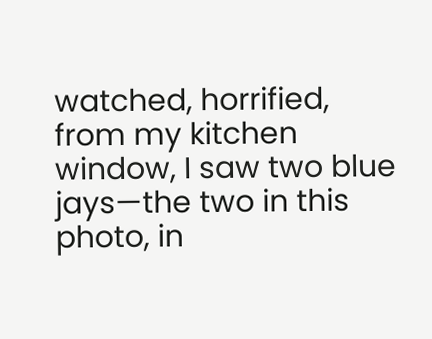watched, horrified, from my kitchen window, I saw two blue jays—the two in this photo, in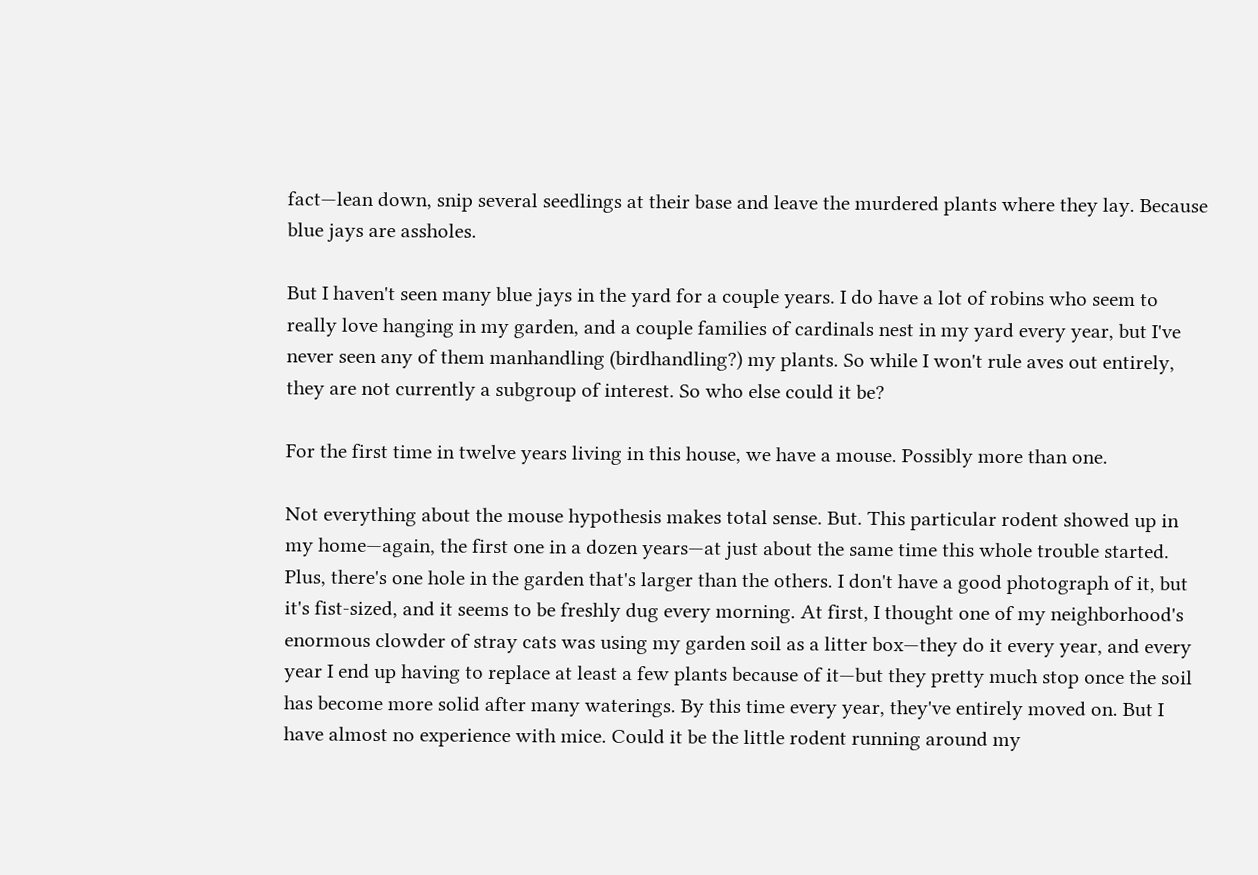fact—lean down, snip several seedlings at their base and leave the murdered plants where they lay. Because blue jays are assholes.

But I haven't seen many blue jays in the yard for a couple years. I do have a lot of robins who seem to really love hanging in my garden, and a couple families of cardinals nest in my yard every year, but I've never seen any of them manhandling (birdhandling?) my plants. So while I won't rule aves out entirely, they are not currently a subgroup of interest. So who else could it be?

For the first time in twelve years living in this house, we have a mouse. Possibly more than one.

Not everything about the mouse hypothesis makes total sense. But. This particular rodent showed up in my home—again, the first one in a dozen years—at just about the same time this whole trouble started. Plus, there's one hole in the garden that's larger than the others. I don't have a good photograph of it, but it's fist-sized, and it seems to be freshly dug every morning. At first, I thought one of my neighborhood's enormous clowder of stray cats was using my garden soil as a litter box—they do it every year, and every year I end up having to replace at least a few plants because of it—but they pretty much stop once the soil has become more solid after many waterings. By this time every year, they've entirely moved on. But I have almost no experience with mice. Could it be the little rodent running around my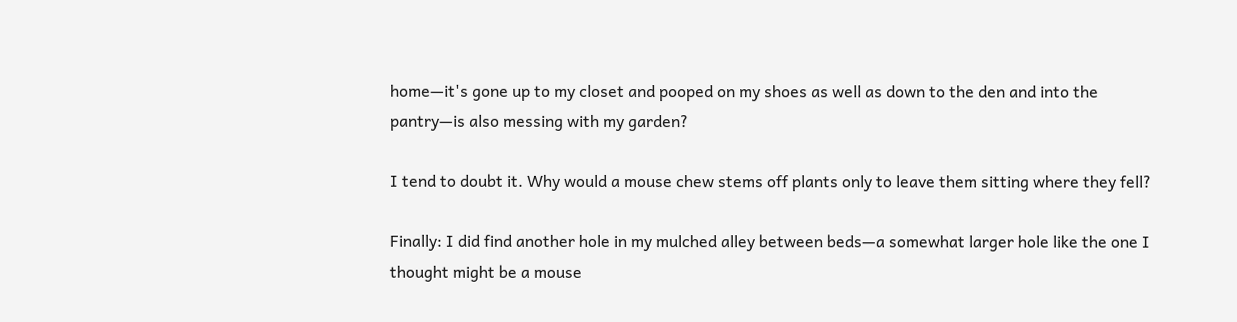home—it's gone up to my closet and pooped on my shoes as well as down to the den and into the pantry—is also messing with my garden?

I tend to doubt it. Why would a mouse chew stems off plants only to leave them sitting where they fell?

Finally: I did find another hole in my mulched alley between beds—a somewhat larger hole like the one I thought might be a mouse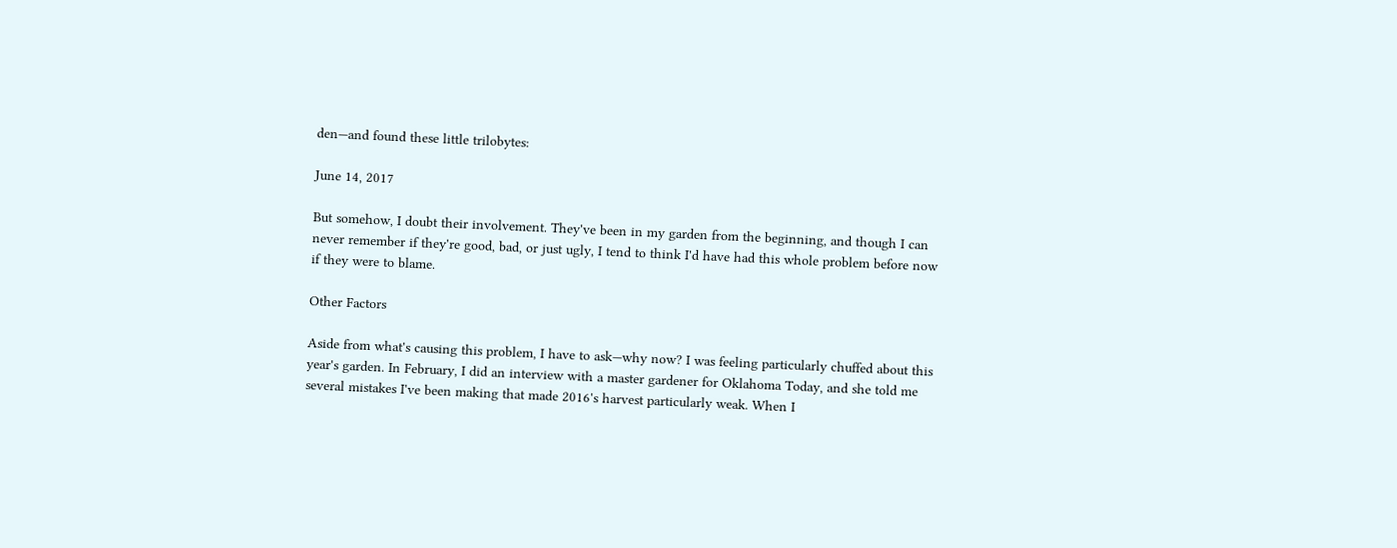den—and found these little trilobytes:

June 14, 2017

But somehow, I doubt their involvement. They've been in my garden from the beginning, and though I can never remember if they're good, bad, or just ugly, I tend to think I'd have had this whole problem before now if they were to blame.

Other Factors

Aside from what's causing this problem, I have to ask—why now? I was feeling particularly chuffed about this year's garden. In February, I did an interview with a master gardener for Oklahoma Today, and she told me several mistakes I've been making that made 2016's harvest particularly weak. When I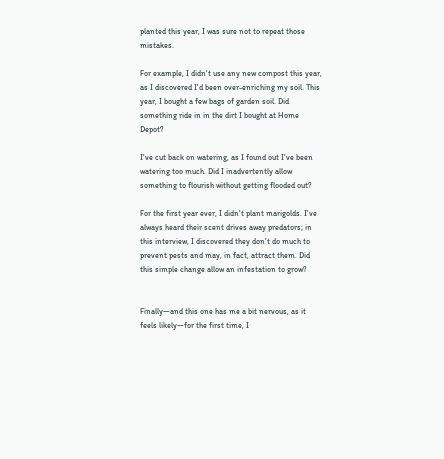planted this year, I was sure not to repeat those mistakes.

For example, I didn't use any new compost this year, as I discovered I'd been over-enriching my soil. This year, I bought a few bags of garden soil. Did something ride in in the dirt I bought at Home Depot?

I've cut back on watering, as I found out I've been watering too much. Did I inadvertently allow something to flourish without getting flooded out?

For the first year ever, I didn't plant marigolds. I've always heard their scent drives away predators; in this interview, I discovered they don't do much to prevent pests and may, in fact, attract them. Did this simple change allow an infestation to grow?


Finally—and this one has me a bit nervous, as it feels likely—for the first time, I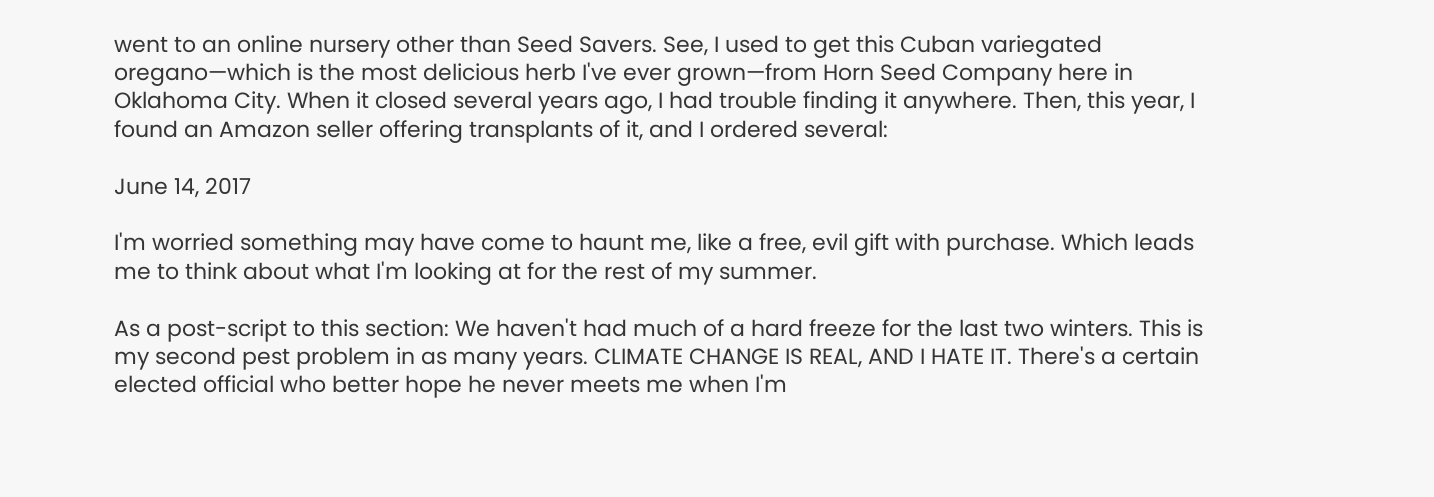went to an online nursery other than Seed Savers. See, I used to get this Cuban variegated oregano—which is the most delicious herb I've ever grown—from Horn Seed Company here in Oklahoma City. When it closed several years ago, I had trouble finding it anywhere. Then, this year, I found an Amazon seller offering transplants of it, and I ordered several:

June 14, 2017

I'm worried something may have come to haunt me, like a free, evil gift with purchase. Which leads me to think about what I'm looking at for the rest of my summer.

As a post-script to this section: We haven't had much of a hard freeze for the last two winters. This is my second pest problem in as many years. CLIMATE CHANGE IS REAL, AND I HATE IT. There's a certain elected official who better hope he never meets me when I'm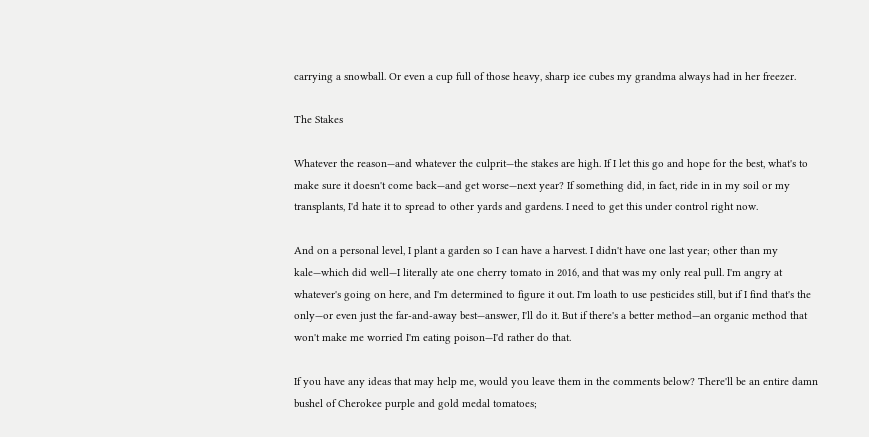carrying a snowball. Or even a cup full of those heavy, sharp ice cubes my grandma always had in her freezer.

The Stakes

Whatever the reason—and whatever the culprit—the stakes are high. If I let this go and hope for the best, what's to make sure it doesn't come back—and get worse—next year? If something did, in fact, ride in in my soil or my transplants, I'd hate it to spread to other yards and gardens. I need to get this under control right now.

And on a personal level, I plant a garden so I can have a harvest. I didn't have one last year; other than my kale—which did well—I literally ate one cherry tomato in 2016, and that was my only real pull. I'm angry at whatever's going on here, and I'm determined to figure it out. I'm loath to use pesticides still, but if I find that's the only—or even just the far-and-away best—answer, I'll do it. But if there's a better method—an organic method that won't make me worried I'm eating poison—I'd rather do that.

If you have any ideas that may help me, would you leave them in the comments below? There'll be an entire damn bushel of Cherokee purple and gold medal tomatoes;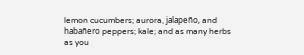lemon cucumbers; aurora, jalapeño, and habañero peppers; kale; and as many herbs as you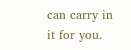can carry in it for you.